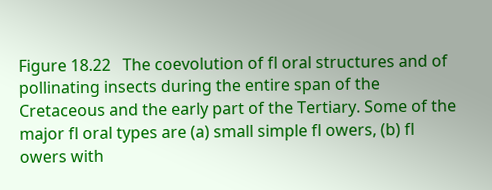Figure 18.22   The coevolution of fl oral structures and of pollinating insects during the entire span of the Cretaceous and the early part of the Tertiary. Some of the major fl oral types are (a) small simple fl owers, (b) fl owers with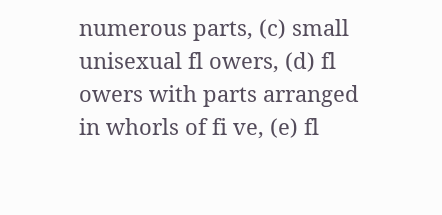numerous parts, (c) small unisexual fl owers, (d) fl owers with parts arranged in whorls of fi ve, (e) fl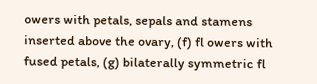owers with petals, sepals and stamens inserted above the ovary, (f) fl owers with fused petals, (g) bilaterally symmetric fl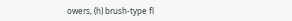owers, (h) brush-type fl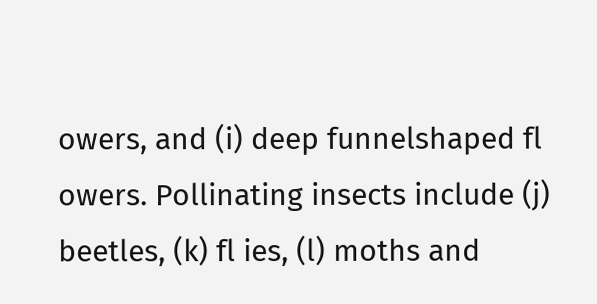owers, and (i) deep funnelshaped fl owers. Pollinating insects include (j) beetles, (k) fl ies, (l) moths and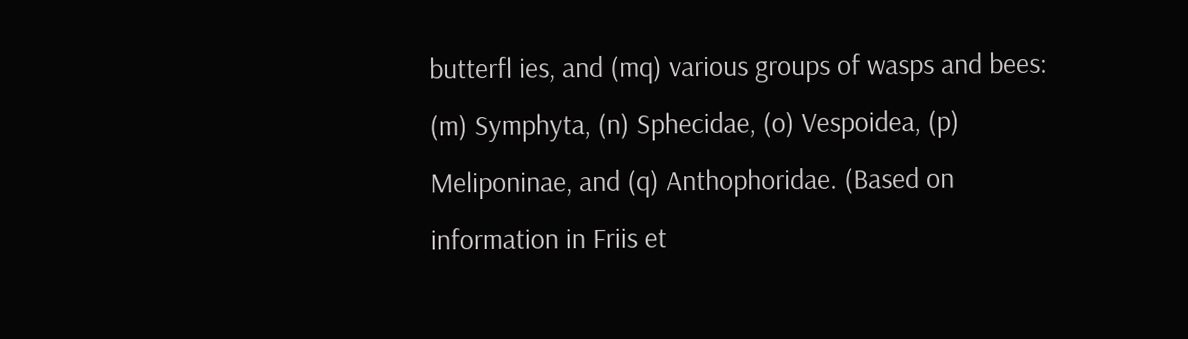butterfl ies, and (mq) various groups of wasps and bees: (m) Symphyta, (n) Sphecidae, (o) Vespoidea, (p) Meliponinae, and (q) Anthophoridae. (Based on information in Friis et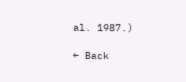al. 1987.)

← Back